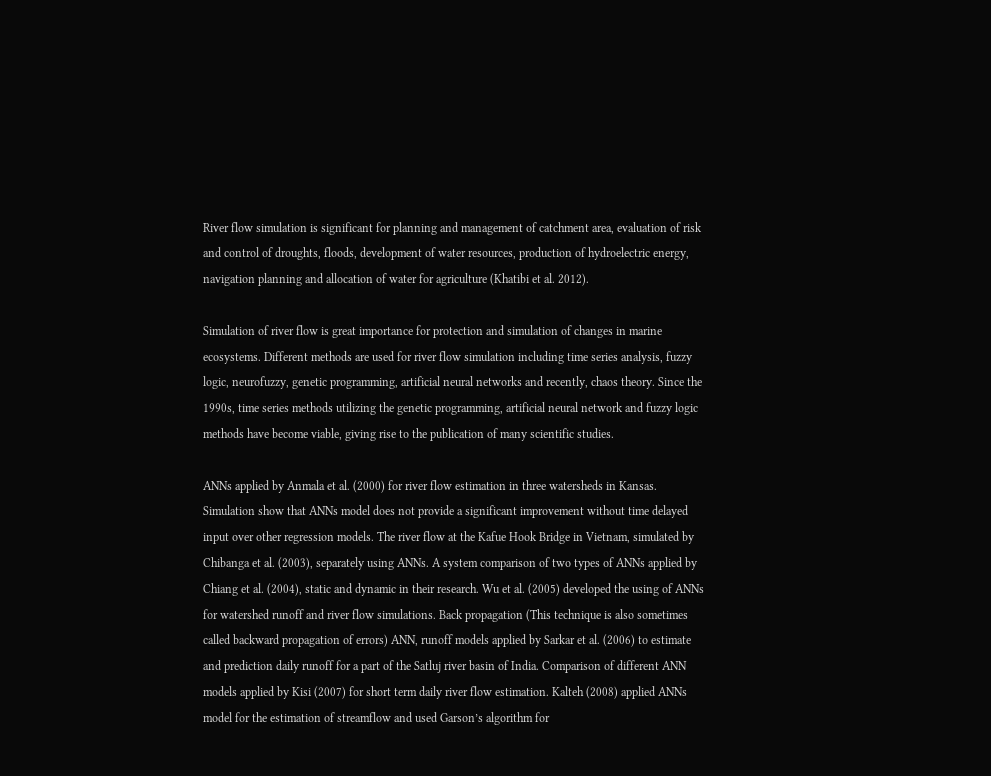River flow simulation is significant for planning and management of catchment area, evaluation of risk and control of droughts, floods, development of water resources, production of hydroelectric energy, navigation planning and allocation of water for agriculture (Khatibi et al. 2012).

Simulation of river flow is great importance for protection and simulation of changes in marine ecosystems. Different methods are used for river flow simulation including time series analysis, fuzzy logic, neurofuzzy, genetic programming, artificial neural networks and recently, chaos theory. Since the 1990s, time series methods utilizing the genetic programming, artificial neural network and fuzzy logic methods have become viable, giving rise to the publication of many scientific studies.

ANNs applied by Anmala et al. (2000) for river flow estimation in three watersheds in Kansas. Simulation show that ANNs model does not provide a significant improvement without time delayed input over other regression models. The river flow at the Kafue Hook Bridge in Vietnam, simulated by Chibanga et al. (2003), separately using ANNs. A system comparison of two types of ANNs applied by Chiang et al. (2004), static and dynamic in their research. Wu et al. (2005) developed the using of ANNs for watershed runoff and river flow simulations. Back propagation (This technique is also sometimes called backward propagation of errors) ANN, runoff models applied by Sarkar et al. (2006) to estimate and prediction daily runoff for a part of the Satluj river basin of India. Comparison of different ANN models applied by Kisi (2007) for short term daily river flow estimation. Kalteh (2008) applied ANNs model for the estimation of streamflow and used Garson’s algorithm for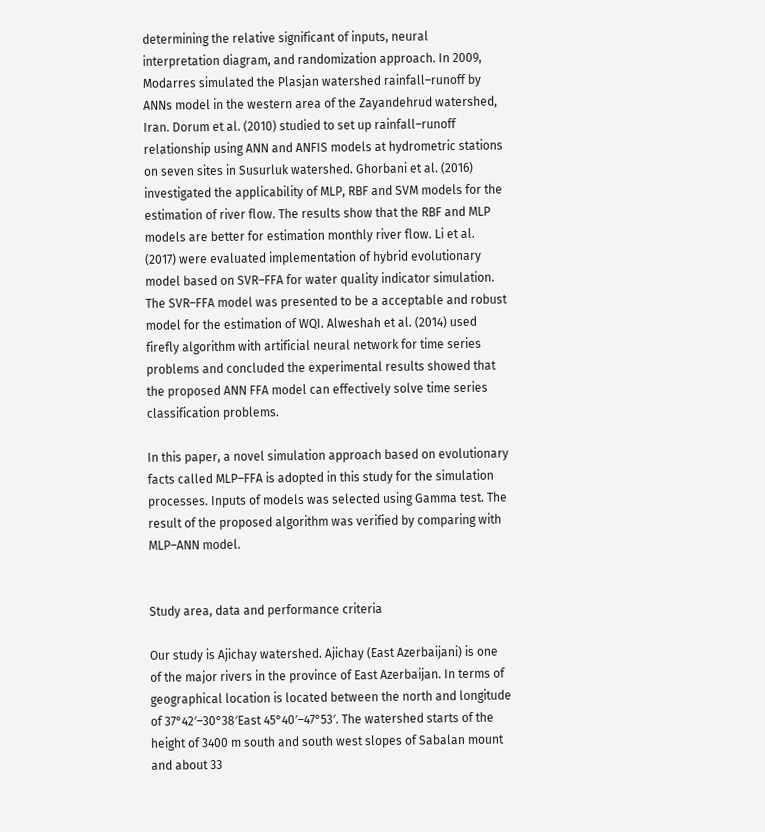determining the relative significant of inputs, neural interpretation diagram, and randomization approach. In 2009, Modarres simulated the Plasjan watershed rainfall–runoff by ANNs model in the western area of the Zayandehrud watershed, Iran. Dorum et al. (2010) studied to set up rainfall–runoff relationship using ANN and ANFIS models at hydrometric stations on seven sites in Susurluk watershed. Ghorbani et al. (2016) investigated the applicability of MLP, RBF and SVM models for the estimation of river flow. The results show that the RBF and MLP models are better for estimation monthly river flow. Li et al. (2017) were evaluated implementation of hybrid evolutionary model based on SVR–FFA for water quality indicator simulation. The SVR–FFA model was presented to be a acceptable and robust model for the estimation of WQI. Alweshah et al. (2014) used firefly algorithm with artificial neural network for time series problems and concluded the experimental results showed that the proposed ANN FFA model can effectively solve time series classification problems.

In this paper, a novel simulation approach based on evolutionary facts called MLP–FFA is adopted in this study for the simulation processes. Inputs of models was selected using Gamma test. The result of the proposed algorithm was verified by comparing with MLP–ANN model.


Study area, data and performance criteria

Our study is Ajichay watershed. Ajichay (East Azerbaijani) is one of the major rivers in the province of East Azerbaijan. In terms of geographical location is located between the north and longitude of 37°42′–30°38′East 45°40′–47°53′. The watershed starts of the height of 3400 m south and south west slopes of Sabalan mount and about 33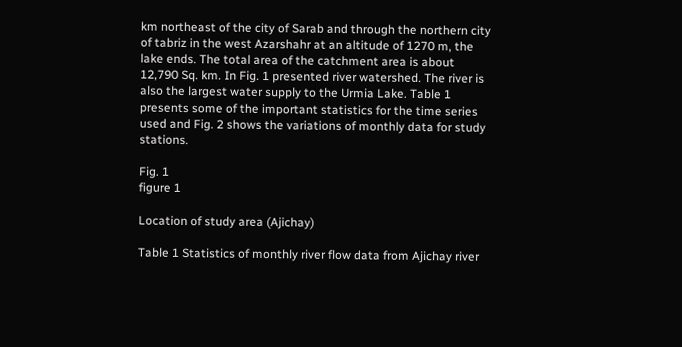km northeast of the city of Sarab and through the northern city of tabriz in the west Azarshahr at an altitude of 1270 m, the lake ends. The total area of the catchment area is about 12,790 Sq. km. In Fig. 1 presented river watershed. The river is also the largest water supply to the Urmia Lake. Table 1 presents some of the important statistics for the time series used and Fig. 2 shows the variations of monthly data for study stations.

Fig. 1
figure 1

Location of study area (Ajichay)

Table 1 Statistics of monthly river flow data from Ajichay river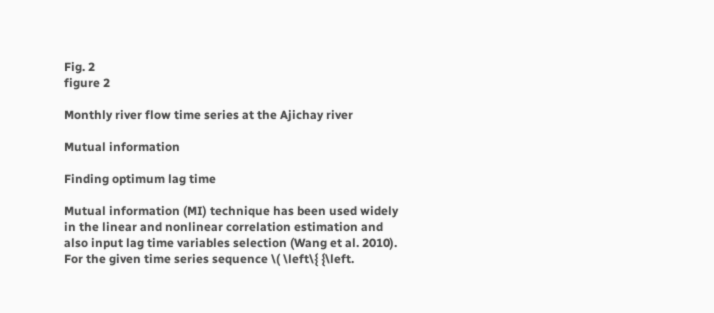Fig. 2
figure 2

Monthly river flow time series at the Ajichay river

Mutual information

Finding optimum lag time

Mutual information (MI) technique has been used widely in the linear and nonlinear correlation estimation and also input lag time variables selection (Wang et al. 2010). For the given time series sequence \( \left\{ {\left.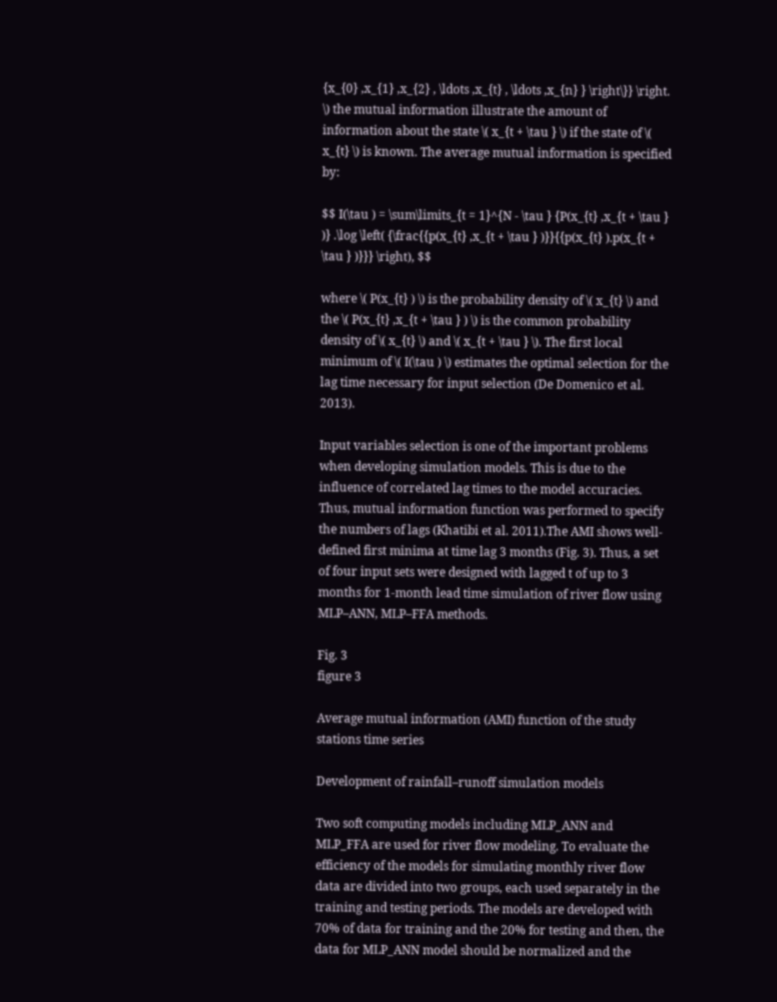{x_{0} ,x_{1} ,x_{2} , \ldots ,x_{t} , \ldots ,x_{n} } \right\}} \right. \) the mutual information illustrate the amount of information about the state \( x_{t + \tau } \) if the state of \( x_{t} \) is known. The average mutual information is specified by:

$$ I(\tau ) = \sum\limits_{t = 1}^{N - \tau } {P(x_{t} ,x_{t + \tau } )} .\log \left( {\frac{{p(x_{t} ,x_{t + \tau } )}}{{p(x_{t} ).p(x_{t + \tau } )}}} \right), $$

where \( P(x_{t} ) \) is the probability density of \( x_{t} \) and the \( P(x_{t} ,x_{t + \tau } ) \) is the common probability density of \( x_{t} \) and \( x_{t + \tau } \). The first local minimum of \( I(\tau ) \) estimates the optimal selection for the lag time necessary for input selection (De Domenico et al. 2013).

Input variables selection is one of the important problems when developing simulation models. This is due to the influence of correlated lag times to the model accuracies. Thus, mutual information function was performed to specify the numbers of lags (Khatibi et al. 2011).The AMI shows well-defined first minima at time lag 3 months (Fig. 3). Thus, a set of four input sets were designed with lagged t of up to 3 months for 1-month lead time simulation of river flow using MLP–ANN, MLP–FFA methods.

Fig. 3
figure 3

Average mutual information (AMI) function of the study stations time series

Development of rainfall–runoff simulation models

Two soft computing models including MLP_ANN and MLP_FFA are used for river flow modeling. To evaluate the efficiency of the models for simulating monthly river flow data are divided into two groups, each used separately in the training and testing periods. The models are developed with 70% of data for training and the 20% for testing and then, the data for MLP_ANN model should be normalized and the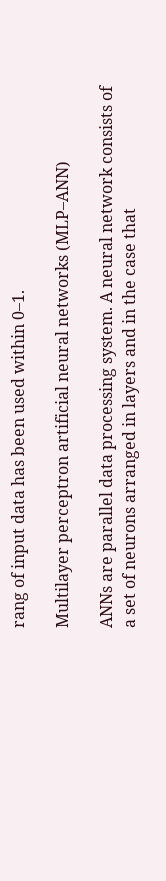rang of input data has been used within 0–1.

Multilayer perceptron artificial neural networks (MLP–ANN)

ANNs are parallel data processing system. A neural network consists of a set of neurons arranged in layers and in the case that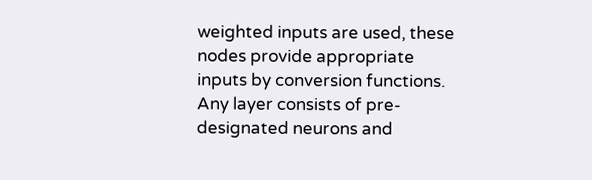weighted inputs are used, these nodes provide appropriate inputs by conversion functions. Any layer consists of pre-designated neurons and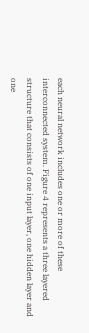each neural network includes one or more of these interconnected system. Figure 4 represents a three layered structure that consists of one input layer, one hidden layer and one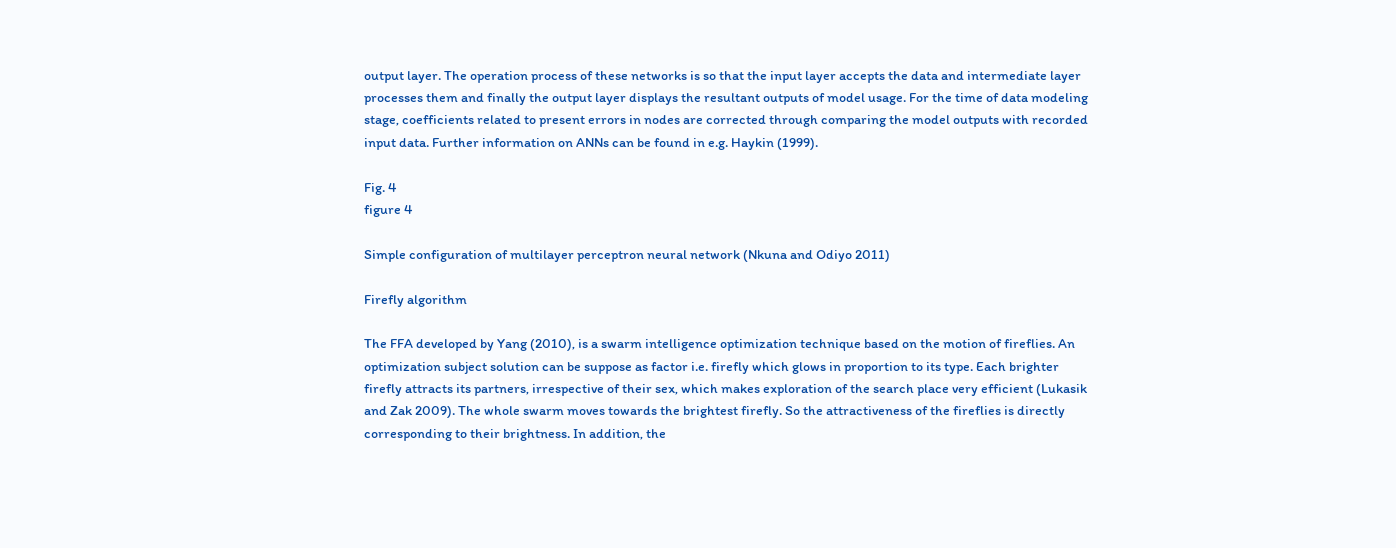output layer. The operation process of these networks is so that the input layer accepts the data and intermediate layer processes them and finally the output layer displays the resultant outputs of model usage. For the time of data modeling stage, coefficients related to present errors in nodes are corrected through comparing the model outputs with recorded input data. Further information on ANNs can be found in e.g. Haykin (1999).

Fig. 4
figure 4

Simple configuration of multilayer perceptron neural network (Nkuna and Odiyo 2011)

Firefly algorithm

The FFA developed by Yang (2010), is a swarm intelligence optimization technique based on the motion of fireflies. An optimization subject solution can be suppose as factor i.e. firefly which glows in proportion to its type. Each brighter firefly attracts its partners, irrespective of their sex, which makes exploration of the search place very efficient (Lukasik and Zak 2009). The whole swarm moves towards the brightest firefly. So the attractiveness of the fireflies is directly corresponding to their brightness. In addition, the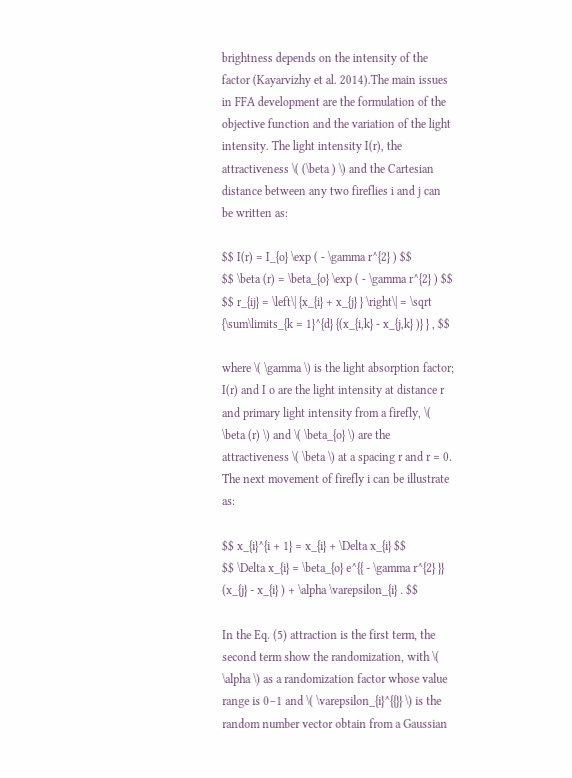brightness depends on the intensity of the factor (Kayarvizhy et al. 2014).The main issues in FFA development are the formulation of the objective function and the variation of the light intensity. The light intensity I(r), the attractiveness \( (\beta ) \) and the Cartesian distance between any two fireflies i and j can be written as:

$$ I(r) = I_{o} \exp ( - \gamma r^{2} ) $$
$$ \beta (r) = \beta_{o} \exp ( - \gamma r^{2} ) $$
$$ r_{ij} = \left\| {x_{i} + x_{j} } \right\| = \sqrt {\sum\limits_{k = 1}^{d} {(x_{i,k} - x_{j,k} )} } , $$

where \( \gamma \) is the light absorption factor; I(r) and I o are the light intensity at distance r and primary light intensity from a firefly, \( \beta (r) \) and \( \beta_{o} \) are the attractiveness \( \beta \) at a spacing r and r = 0. The next movement of firefly i can be illustrate as:

$$ x_{i}^{i + 1} = x_{i} + \Delta x_{i} $$
$$ \Delta x_{i} = \beta_{o} e^{{ - \gamma r^{2} }} (x_{j} - x_{i} ) + \alpha \varepsilon_{i} . $$

In the Eq. (5) attraction is the first term, the second term show the randomization, with \( \alpha \) as a randomization factor whose value range is 0–1 and \( \varepsilon_{i}^{{}} \) is the random number vector obtain from a Gaussian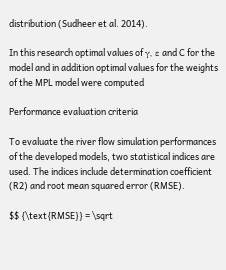distribution (Sudheer et al. 2014).

In this research optimal values of γ, ε and C for the model and in addition optimal values for the weights of the MPL model were computed

Performance evaluation criteria

To evaluate the river flow simulation performances of the developed models, two statistical indices are used. The indices include determination coefficient (R2) and root mean squared error (RMSE).

$$ {\text{RMSE}} = \sqrt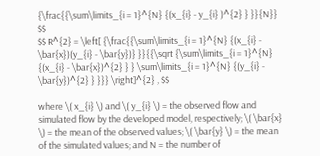{\frac{{\sum\limits_{i = 1}^{N} {(x_{i} - y_{i} )^{2} } }}{N}} $$
$$ R^{2} = \left[ {\frac{{\sum\limits_{i = 1}^{N} {(x_{i} - \bar{x})(y_{i} - \bar{y})} }}{{\sqrt {\sum\limits_{i = 1}^{N} {(x_{i} - \bar{x})^{2} } } \sum\limits_{i = 1}^{N} {(y_{i} - \bar{y})^{2} } }}} \right]^{2} , $$

where \( x_{i} \) and \( y_{i} \) = the observed flow and simulated flow by the developed model, respectively; \( \bar{x} \) = the mean of the observed values; \( \bar{y} \) = the mean of the simulated values; and N = the number of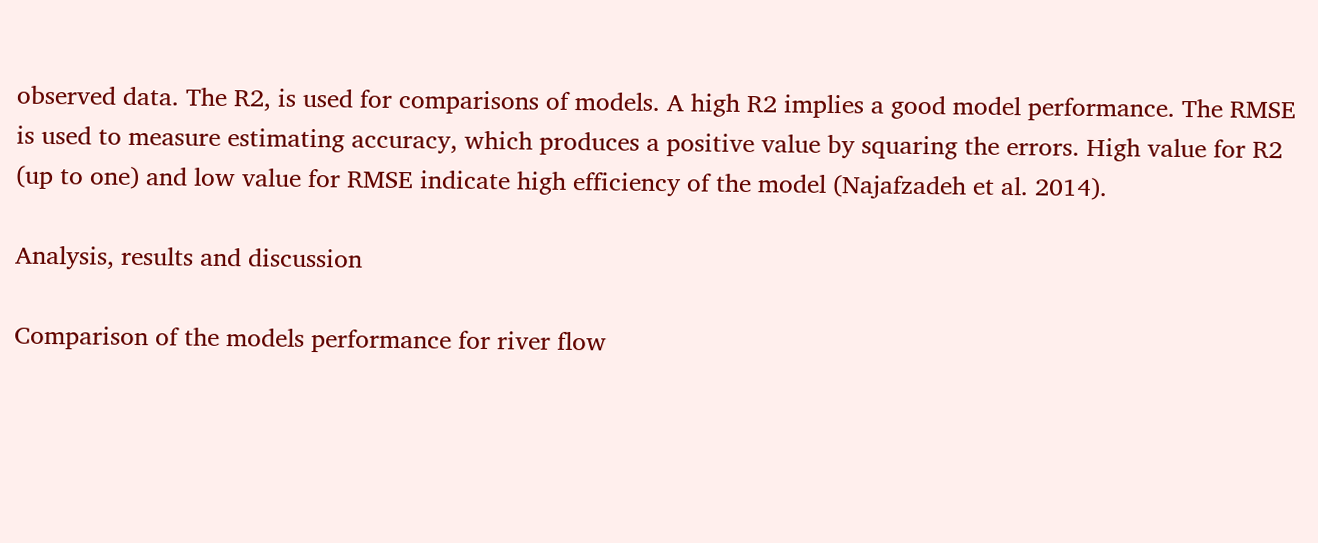observed data. The R2, is used for comparisons of models. A high R2 implies a good model performance. The RMSE is used to measure estimating accuracy, which produces a positive value by squaring the errors. High value for R2 (up to one) and low value for RMSE indicate high efficiency of the model (Najafzadeh et al. 2014).

Analysis, results and discussion

Comparison of the models performance for river flow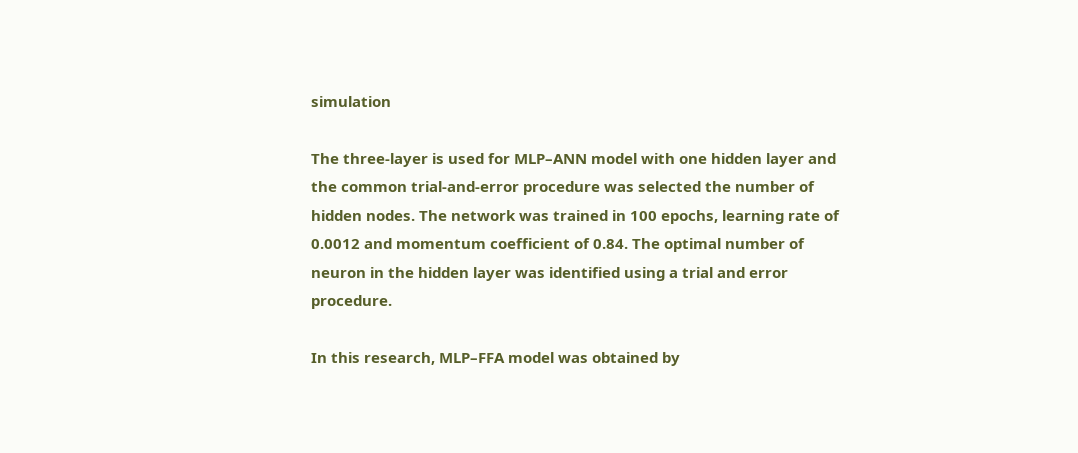simulation

The three-layer is used for MLP–ANN model with one hidden layer and the common trial-and-error procedure was selected the number of hidden nodes. The network was trained in 100 epochs, learning rate of 0.0012 and momentum coefficient of 0.84. The optimal number of neuron in the hidden layer was identified using a trial and error procedure.

In this research, MLP–FFA model was obtained by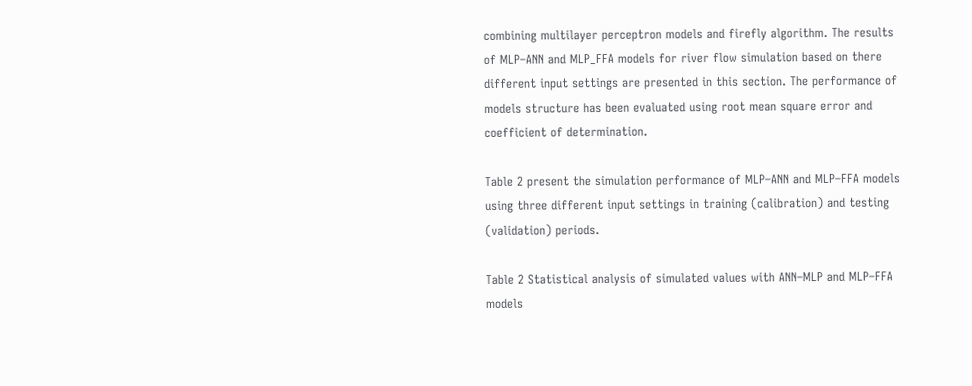combining multilayer perceptron models and firefly algorithm. The results of MLP–ANN and MLP_FFA models for river flow simulation based on there different input settings are presented in this section. The performance of models structure has been evaluated using root mean square error and coefficient of determination.

Table 2 present the simulation performance of MLP–ANN and MLP–FFA models using three different input settings in training (calibration) and testing (validation) periods.

Table 2 Statistical analysis of simulated values with ANN–MLP and MLP–FFA models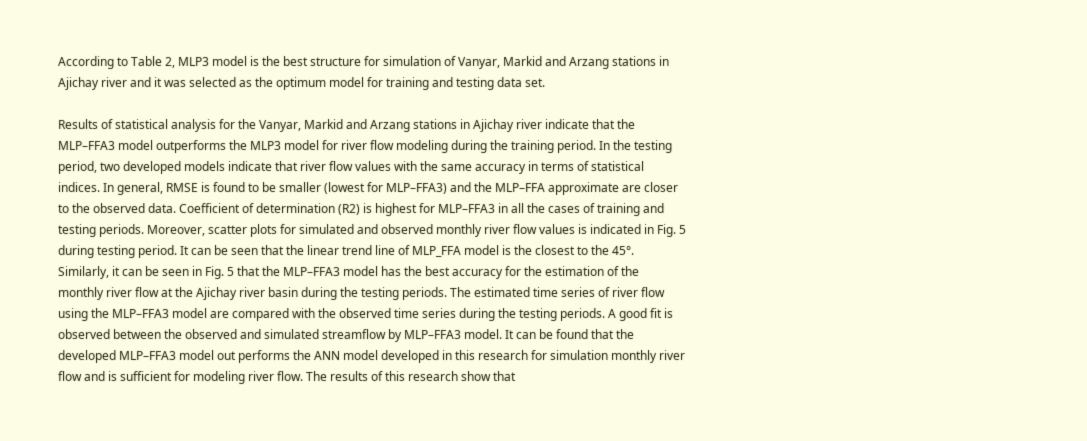According to Table 2, MLP3 model is the best structure for simulation of Vanyar, Markid and Arzang stations in Ajichay river and it was selected as the optimum model for training and testing data set.

Results of statistical analysis for the Vanyar, Markid and Arzang stations in Ajichay river indicate that the MLP–FFA3 model outperforms the MLP3 model for river flow modeling during the training period. In the testing period, two developed models indicate that river flow values with the same accuracy in terms of statistical indices. In general, RMSE is found to be smaller (lowest for MLP–FFA3) and the MLP–FFA approximate are closer to the observed data. Coefficient of determination (R2) is highest for MLP–FFA3 in all the cases of training and testing periods. Moreover, scatter plots for simulated and observed monthly river flow values is indicated in Fig. 5 during testing period. It can be seen that the linear trend line of MLP_FFA model is the closest to the 45°. Similarly, it can be seen in Fig. 5 that the MLP–FFA3 model has the best accuracy for the estimation of the monthly river flow at the Ajichay river basin during the testing periods. The estimated time series of river flow using the MLP–FFA3 model are compared with the observed time series during the testing periods. A good fit is observed between the observed and simulated streamflow by MLP–FFA3 model. It can be found that the developed MLP–FFA3 model out performs the ANN model developed in this research for simulation monthly river flow and is sufficient for modeling river flow. The results of this research show that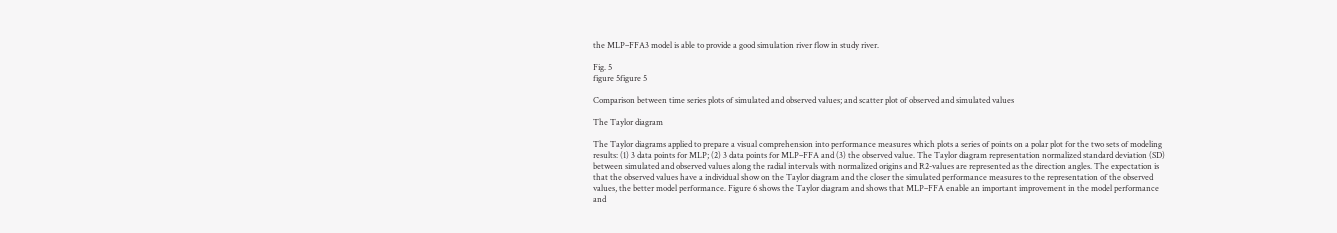the MLP–FFA3 model is able to provide a good simulation river flow in study river.

Fig. 5
figure 5figure 5

Comparison between time series plots of simulated and observed values; and scatter plot of observed and simulated values

The Taylor diagram

The Taylor diagrams applied to prepare a visual comprehension into performance measures which plots a series of points on a polar plot for the two sets of modeling results: (1) 3 data points for MLP; (2) 3 data points for MLP–FFA and (3) the observed value. The Taylor diagram representation normalized standard deviation (SD) between simulated and observed values along the radial intervals with normalized origins and R2-values are represented as the direction angles. The expectation is that the observed values have a individual show on the Taylor diagram and the closer the simulated performance measures to the representation of the observed values, the better model performance. Figure 6 shows the Taylor diagram and shows that MLP–FFA enable an important improvement in the model performance and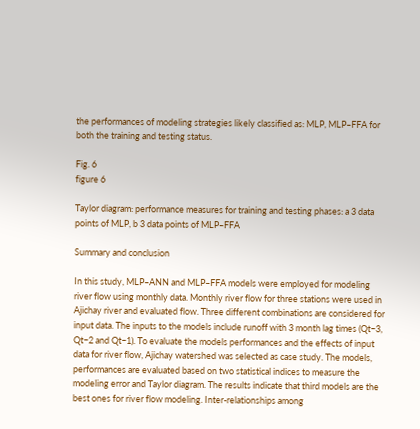the performances of modeling strategies likely classified as: MLP, MLP–FFA for both the training and testing status.

Fig. 6
figure 6

Taylor diagram: performance measures for training and testing phases: a 3 data points of MLP, b 3 data points of MLP–FFA

Summary and conclusion

In this study, MLP–ANN and MLP–FFA models were employed for modeling river flow using monthly data. Monthly river flow for three stations were used in Ajichay river and evaluated flow. Three different combinations are considered for input data. The inputs to the models include runoff with 3 month lag times (Qt−3, Qt−2 and Qt−1). To evaluate the models performances and the effects of input data for river flow, Ajichay watershed was selected as case study. The models, performances are evaluated based on two statistical indices to measure the modeling error and Taylor diagram. The results indicate that third models are the best ones for river flow modeling. Inter-relationships among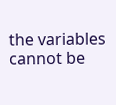the variables cannot be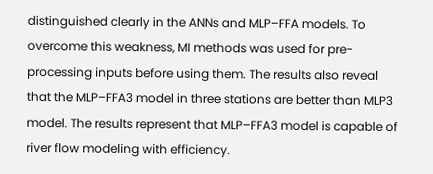distinguished clearly in the ANNs and MLP–FFA models. To overcome this weakness, MI methods was used for pre-processing inputs before using them. The results also reveal that the MLP–FFA3 model in three stations are better than MLP3 model. The results represent that MLP–FFA3 model is capable of river flow modeling with efficiency.